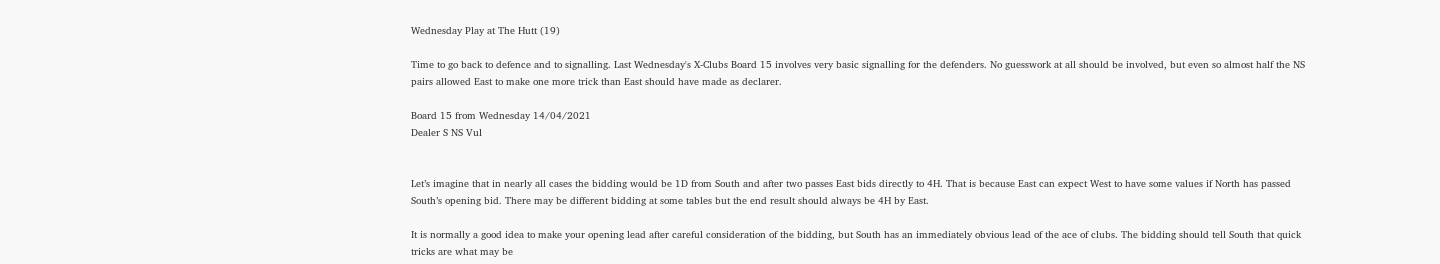Wednesday Play at The Hutt (19)

Time to go back to defence and to signalling. Last Wednesday's X-Clubs Board 15 involves very basic signalling for the defenders. No guesswork at all should be involved, but even so almost half the NS pairs allowed East to make one more trick than East should have made as declarer.

Board 15 from Wednesday 14/04/2021
Dealer S NS Vul


Let’s imagine that in nearly all cases the bidding would be 1D from South and after two passes East bids directly to 4H. That is because East can expect West to have some values if North has passed South’s opening bid. There may be different bidding at some tables but the end result should always be 4H by East.

It is normally a good idea to make your opening lead after careful consideration of the bidding, but South has an immediately obvious lead of the ace of clubs. The bidding should tell South that quick tricks are what may be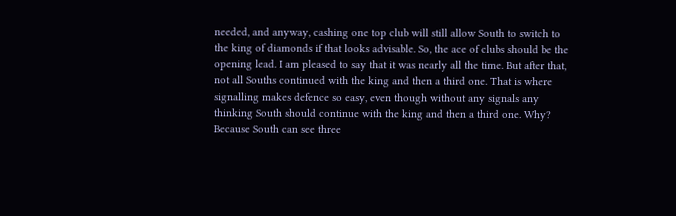needed, and anyway, cashing one top club will still allow South to switch to the king of diamonds if that looks advisable. So, the ace of clubs should be the opening lead. I am pleased to say that it was nearly all the time. But after that, not all Souths continued with the king and then a third one. That is where signalling makes defence so easy, even though without any signals any thinking South should continue with the king and then a third one. Why? Because South can see three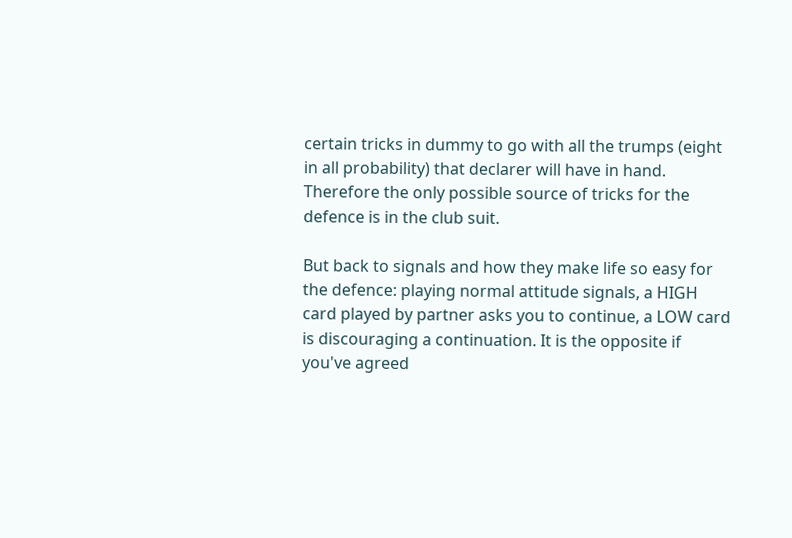certain tricks in dummy to go with all the trumps (eight in all probability) that declarer will have in hand. Therefore the only possible source of tricks for the defence is in the club suit.

But back to signals and how they make life so easy for the defence: playing normal attitude signals, a HIGH card played by partner asks you to continue, a LOW card is discouraging a continuation. It is the opposite if you've agreed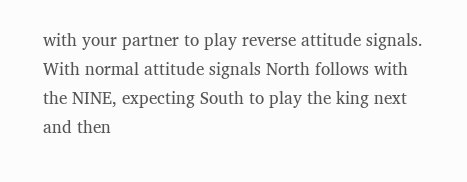with your partner to play reverse attitude signals. With normal attitude signals North follows with the NINE, expecting South to play the king next and then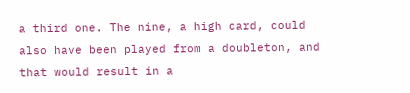a third one. The nine, a high card, could also have been played from a doubleton, and that would result in a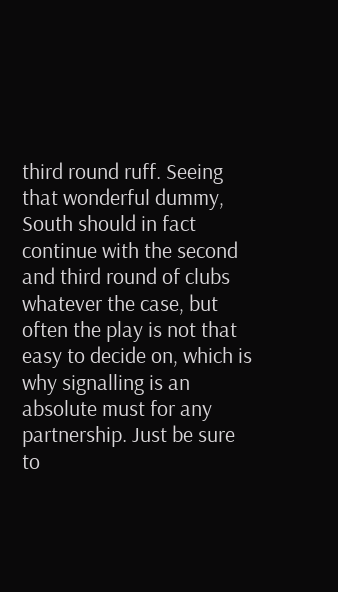third round ruff. Seeing that wonderful dummy, South should in fact continue with the second and third round of clubs whatever the case, but often the play is not that easy to decide on, which is why signalling is an absolute must for any partnership. Just be sure to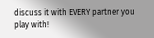discuss it with EVERY partner you play with!